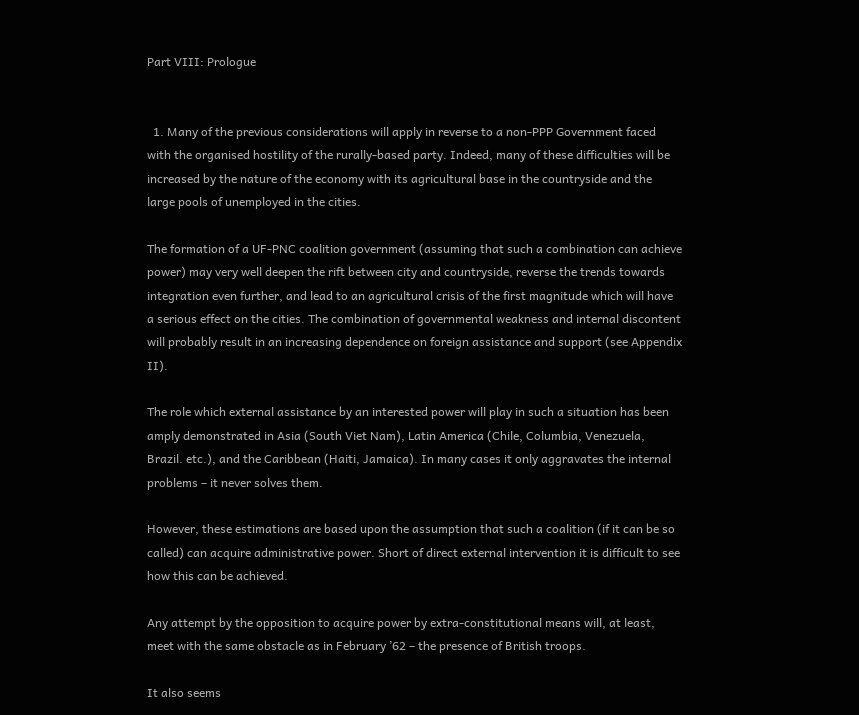Part VIII: Prologue


  1. Many of the previous considerations will apply in reverse to a non-PPP Government faced with the organised hostility of the rurally-based party. Indeed, many of these difficulties will be increased by the nature of the economy with its agricultural base in the countryside and the large pools of unemployed in the cities.

The formation of a UF-PNC coalition government (assuming that such a combination can achieve power) may very well deepen the rift between city and countryside, reverse the trends towards integration even further, and lead to an agricultural crisis of the first magnitude which will have a serious effect on the cities. The combination of governmental weakness and internal discontent will probably result in an increasing dependence on foreign assistance and support (see Appendix II).

The role which external assistance by an interested power will play in such a situation has been amply demonstrated in Asia (South Viet Nam), Latin America (Chile, Columbia, Venezuela, Brazil. etc.), and the Caribbean (Haiti, Jamaica). In many cases it only aggravates the internal problems – it never solves them.

However, these estimations are based upon the assumption that such a coalition (if it can be so called) can acquire administrative power. Short of direct external intervention it is difficult to see how this can be achieved.

Any attempt by the opposition to acquire power by extra-constitutional means will, at least, meet with the same obstacle as in February ’62 – the presence of British troops.

It also seems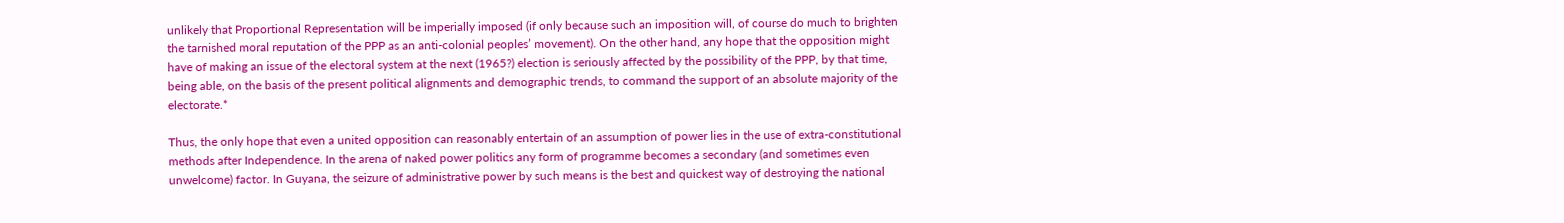unlikely that Proportional Representation will be imperially imposed (if only because such an imposition will, of course do much to brighten the tarnished moral reputation of the PPP as an anti-colonial peoples’ movement). On the other hand, any hope that the opposition might have of making an issue of the electoral system at the next (1965?) election is seriously affected by the possibility of the PPP, by that time, being able, on the basis of the present political alignments and demographic trends, to command the support of an absolute majority of the electorate.*

Thus, the only hope that even a united opposition can reasonably entertain of an assumption of power lies in the use of extra-constitutional methods after Independence. In the arena of naked power politics any form of programme becomes a secondary (and sometimes even unwelcome) factor. In Guyana, the seizure of administrative power by such means is the best and quickest way of destroying the national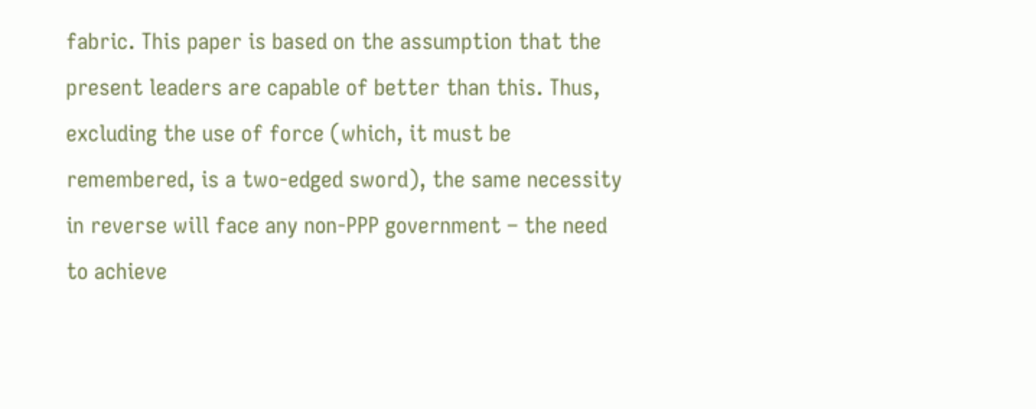fabric. This paper is based on the assumption that the present leaders are capable of better than this. Thus, excluding the use of force (which, it must be remembered, is a two-edged sword), the same necessity in reverse will face any non-PPP government – the need to achieve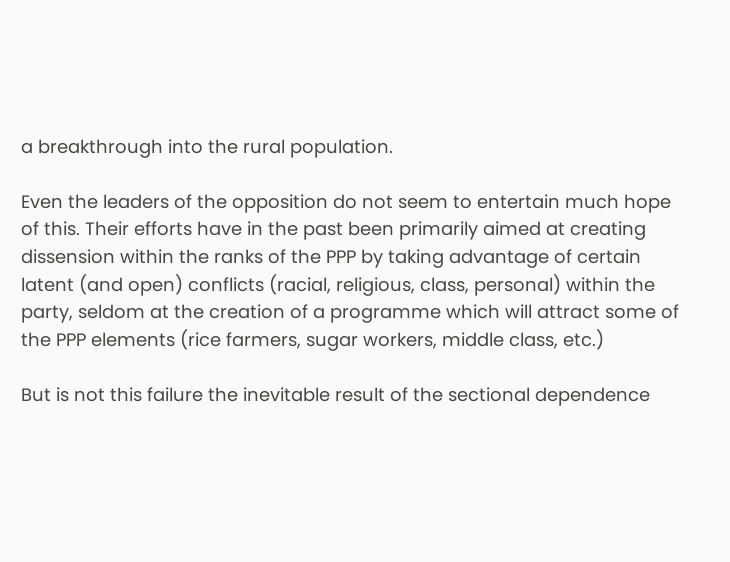a breakthrough into the rural population.

Even the leaders of the opposition do not seem to entertain much hope of this. Their efforts have in the past been primarily aimed at creating dissension within the ranks of the PPP by taking advantage of certain latent (and open) conflicts (racial, religious, class, personal) within the party, seldom at the creation of a programme which will attract some of the PPP elements (rice farmers, sugar workers, middle class, etc.)

But is not this failure the inevitable result of the sectional dependence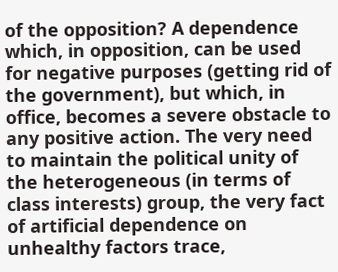of the opposition? A dependence which, in opposition, can be used for negative purposes (getting rid of the government), but which, in office, becomes a severe obstacle to any positive action. The very need to maintain the political unity of the heterogeneous (in terms of class interests) group, the very fact of artificial dependence on unhealthy factors trace,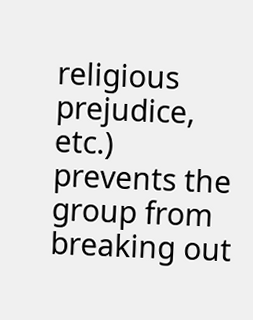religious prejudice, etc.) prevents the group from breaking out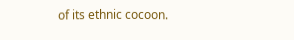of its ethnic cocoon.